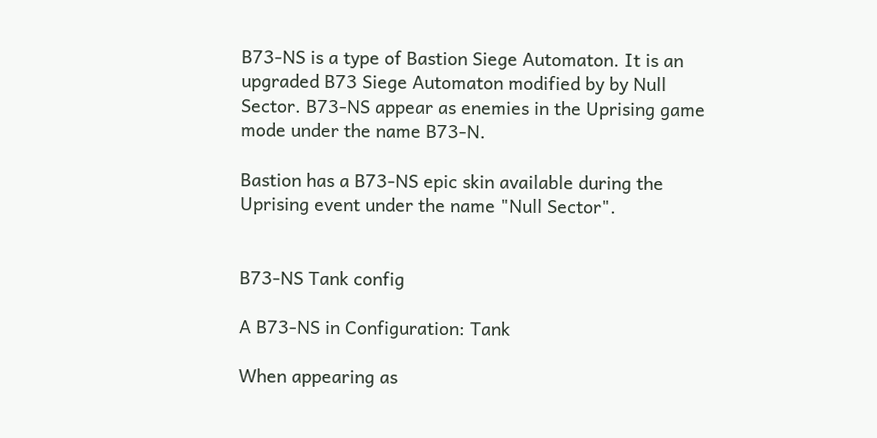B73-NS is a type of Bastion Siege Automaton. It is an upgraded B73 Siege Automaton modified by by Null Sector. B73-NS appear as enemies in the Uprising game mode under the name B73-N.

Bastion has a B73-NS epic skin available during the Uprising event under the name "Null Sector".


B73-NS Tank config

A B73-NS in Configuration: Tank

When appearing as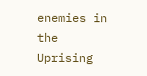enemies in the Uprising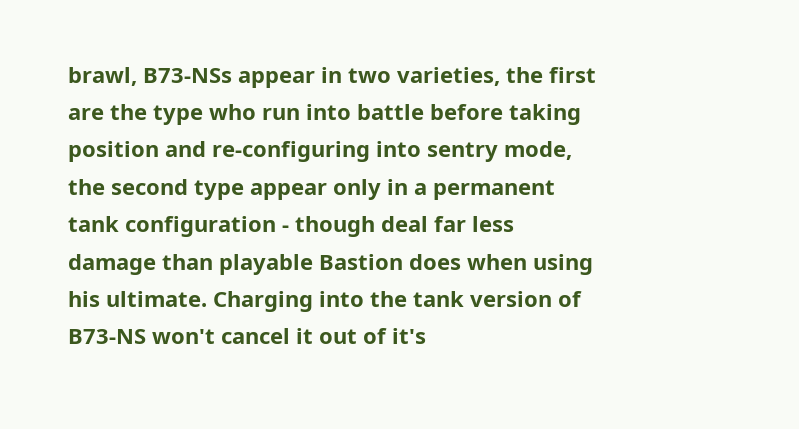brawl, B73-NSs appear in two varieties, the first are the type who run into battle before taking position and re-configuring into sentry mode, the second type appear only in a permanent tank configuration - though deal far less damage than playable Bastion does when using his ultimate. Charging into the tank version of B73-NS won't cancel it out of it's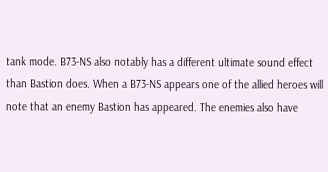tank mode. B73-NS also notably has a different ultimate sound effect than Bastion does. When a B73-NS appears one of the allied heroes will note that an enemy Bastion has appeared. The enemies also have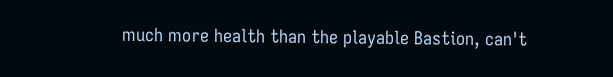much more health than the playable Bastion, can't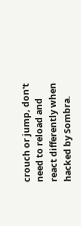crouch or jump, don't need to reload and react differently when hacked by Sombra.